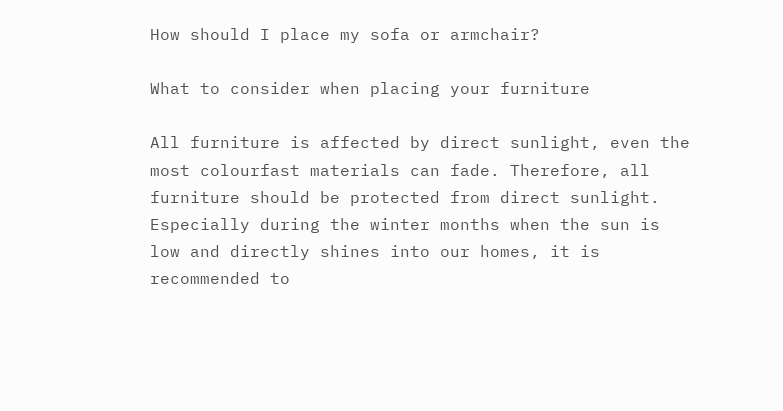How should I place my sofa or armchair?

What to consider when placing your furniture

All furniture is affected by direct sunlight, even the most colourfast materials can fade. Therefore, all furniture should be protected from direct sunlight. Especially during the winter months when the sun is low and directly shines into our homes, it is recommended to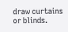draw curtains or blinds.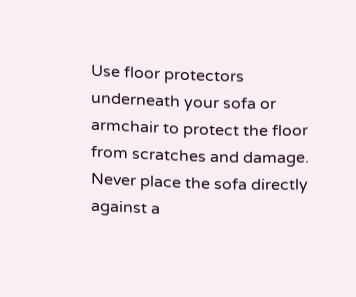Use floor protectors underneath your sofa or armchair to protect the floor from scratches and damage. Never place the sofa directly against a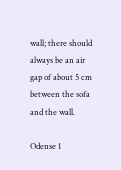wall; there should always be an air gap of about 5 cm between the sofa and the wall.

Odense 1